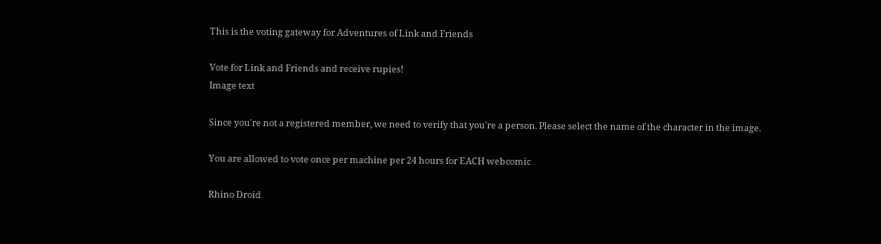This is the voting gateway for Adventures of Link and Friends

Vote for Link and Friends and receive rupies!
Image text

Since you're not a registered member, we need to verify that you're a person. Please select the name of the character in the image.

You are allowed to vote once per machine per 24 hours for EACH webcomic

Rhino Droid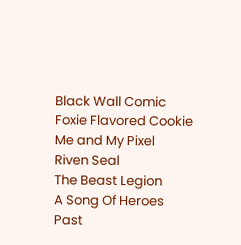Black Wall Comic
Foxie Flavored Cookie
Me and My Pixel
Riven Seal
The Beast Legion
A Song Of Heroes
Past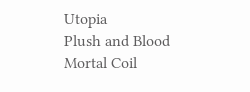Utopia
Plush and Blood
Mortal Coil